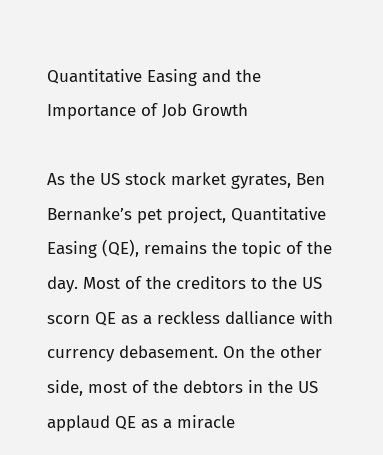Quantitative Easing and the Importance of Job Growth

As the US stock market gyrates, Ben Bernanke’s pet project, Quantitative Easing (QE), remains the topic of the day. Most of the creditors to the US scorn QE as a reckless dalliance with currency debasement. On the other side, most of the debtors in the US applaud QE as a miracle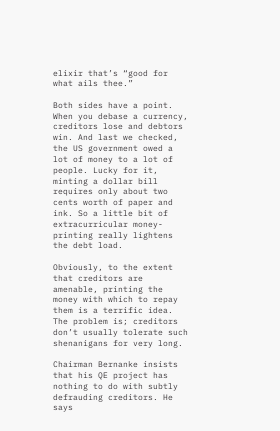elixir that’s “good for what ails thee.”

Both sides have a point. When you debase a currency, creditors lose and debtors win. And last we checked, the US government owed a lot of money to a lot of people. Lucky for it, minting a dollar bill requires only about two cents worth of paper and ink. So a little bit of extracurricular money-printing really lightens the debt load.

Obviously, to the extent that creditors are amenable, printing the money with which to repay them is a terrific idea. The problem is; creditors don’t usually tolerate such shenanigans for very long.

Chairman Bernanke insists that his QE project has nothing to do with subtly defrauding creditors. He says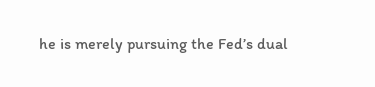he is merely pursuing the Fed’s dual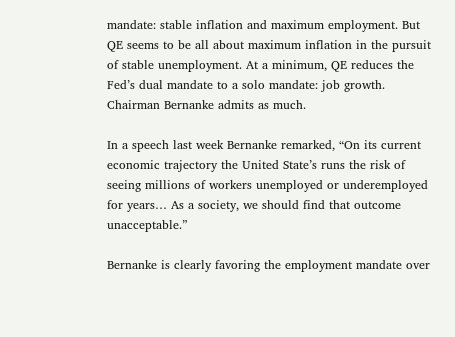mandate: stable inflation and maximum employment. But QE seems to be all about maximum inflation in the pursuit of stable unemployment. At a minimum, QE reduces the Fed’s dual mandate to a solo mandate: job growth. Chairman Bernanke admits as much.

In a speech last week Bernanke remarked, “On its current economic trajectory the United State’s runs the risk of seeing millions of workers unemployed or underemployed for years… As a society, we should find that outcome unacceptable.”

Bernanke is clearly favoring the employment mandate over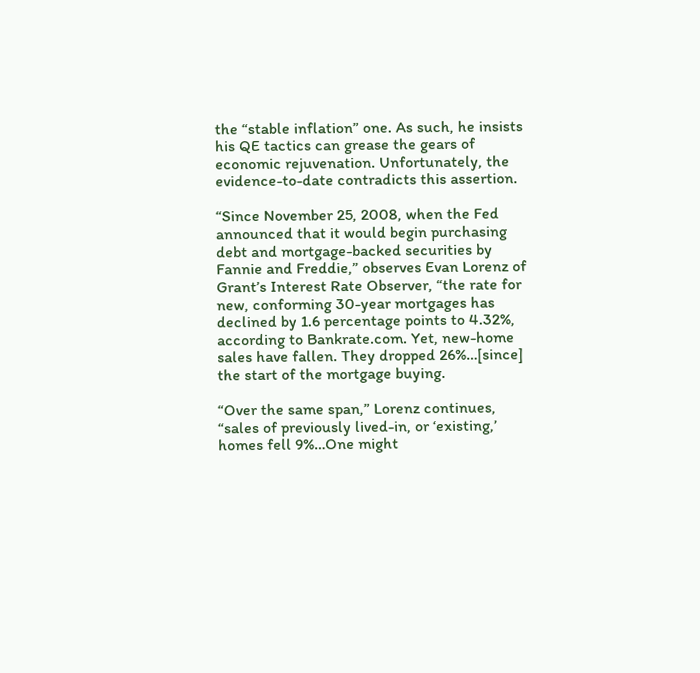the “stable inflation” one. As such, he insists his QE tactics can grease the gears of economic rejuvenation. Unfortunately, the evidence-to-date contradicts this assertion.

“Since November 25, 2008, when the Fed announced that it would begin purchasing debt and mortgage-backed securities by Fannie and Freddie,” observes Evan Lorenz of Grant’s Interest Rate Observer, “the rate for new, conforming 30-year mortgages has declined by 1.6 percentage points to 4.32%, according to Bankrate.com. Yet, new-home sales have fallen. They dropped 26%…[since] the start of the mortgage buying.

“Over the same span,” Lorenz continues, “sales of previously lived-in, or ‘existing,’ homes fell 9%…One might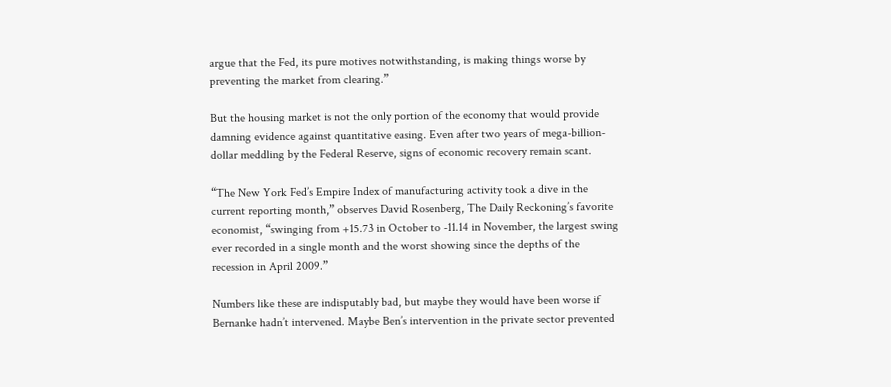argue that the Fed, its pure motives notwithstanding, is making things worse by preventing the market from clearing.”

But the housing market is not the only portion of the economy that would provide damning evidence against quantitative easing. Even after two years of mega-billion-dollar meddling by the Federal Reserve, signs of economic recovery remain scant.

“The New York Fed’s Empire Index of manufacturing activity took a dive in the current reporting month,” observes David Rosenberg, The Daily Reckoning’s favorite economist, “swinging from +15.73 in October to -11.14 in November, the largest swing ever recorded in a single month and the worst showing since the depths of the recession in April 2009.”

Numbers like these are indisputably bad, but maybe they would have been worse if Bernanke hadn’t intervened. Maybe Ben’s intervention in the private sector prevented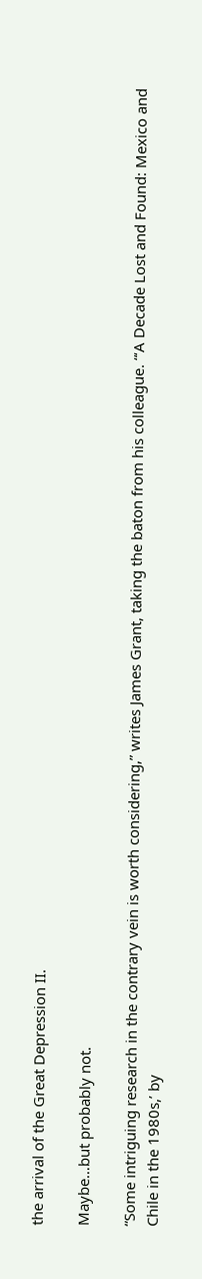the arrival of the Great Depression II.

Maybe…but probably not.

“Some intriguing research in the contrary vein is worth considering,” writes James Grant, taking the baton from his colleague. “‘A Decade Lost and Found: Mexico and Chile in the 1980s,’ by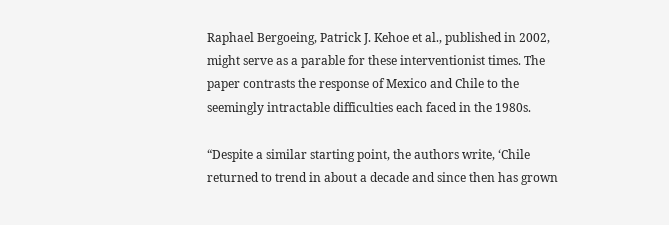Raphael Bergoeing, Patrick J. Kehoe et al., published in 2002, might serve as a parable for these interventionist times. The paper contrasts the response of Mexico and Chile to the seemingly intractable difficulties each faced in the 1980s.

“Despite a similar starting point, the authors write, ‘Chile returned to trend in about a decade and since then has grown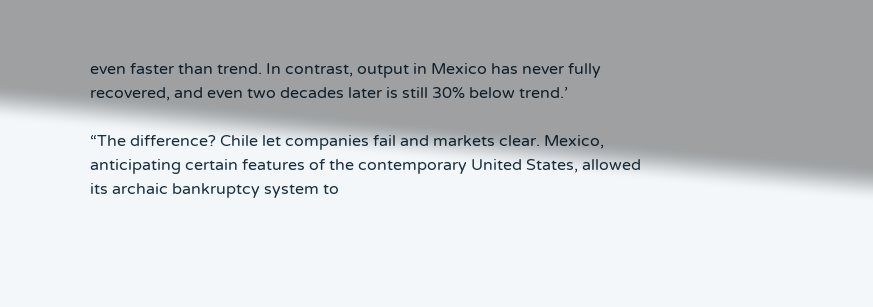even faster than trend. In contrast, output in Mexico has never fully recovered, and even two decades later is still 30% below trend.’

“The difference? Chile let companies fail and markets clear. Mexico, anticipating certain features of the contemporary United States, allowed its archaic bankruptcy system to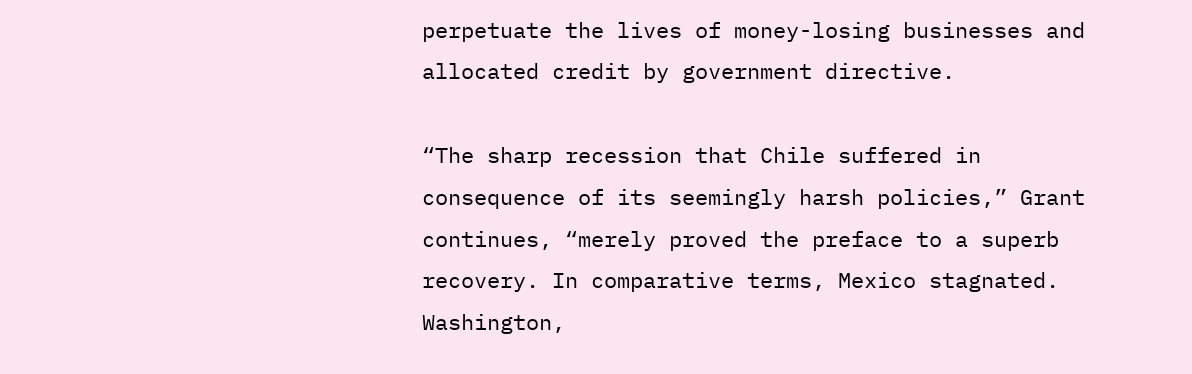perpetuate the lives of money-losing businesses and allocated credit by government directive.

“The sharp recession that Chile suffered in consequence of its seemingly harsh policies,” Grant continues, “merely proved the preface to a superb recovery. In comparative terms, Mexico stagnated. Washington,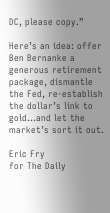DC, please copy.”

Here’s an idea: offer Ben Bernanke a generous retirement package, dismantle the Fed, re-establish the dollar’s link to gold…and let the market’s sort it out.

Eric Fry
for The Daily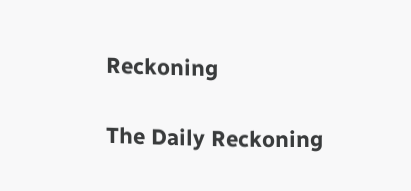Reckoning

The Daily Reckoning